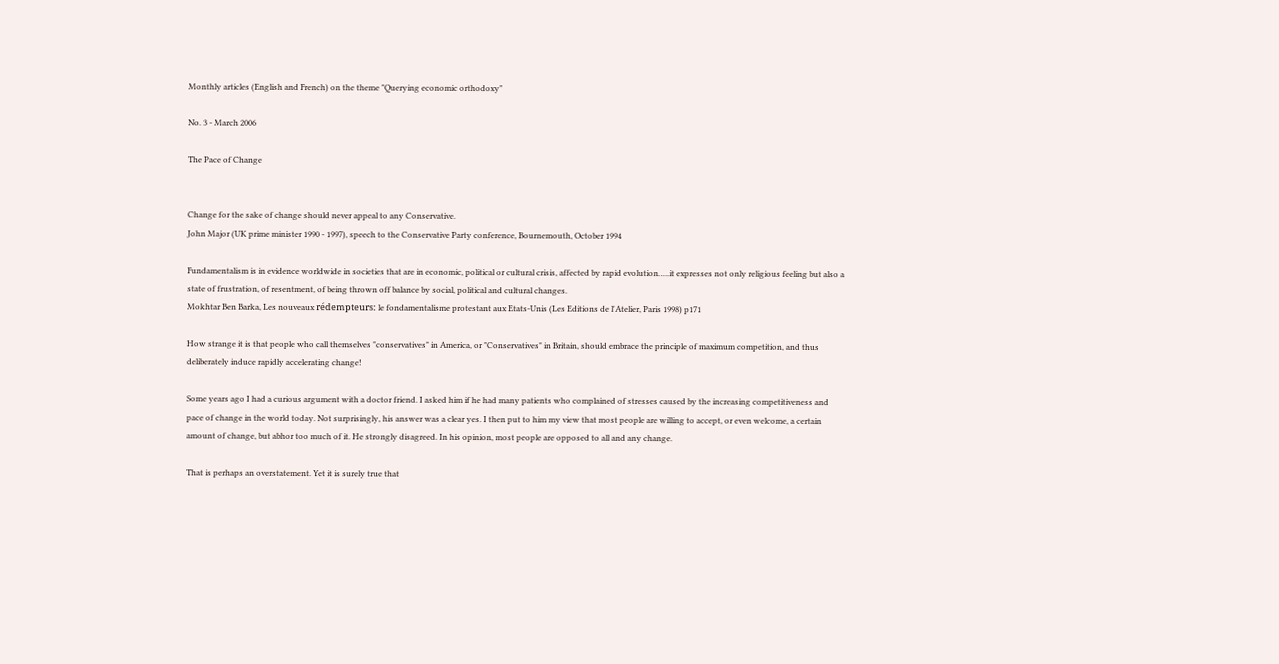Monthly articles (English and French) on the theme "Querying economic orthodoxy"

No. 3 - March 2006

The Pace of Change


Change for the sake of change should never appeal to any Conservative.
John Major (UK prime minister 1990 - 1997), speech to the Conservative Party conference, Bournemouth, October 1994

Fundamentalism is in evidence worldwide in societies that are in economic, political or cultural crisis, affected by rapid evolution…..it expresses not only religious feeling but also a state of frustration, of resentment, of being thrown off balance by social, political and cultural changes.
Mokhtar Ben Barka, Les nouveaux rédempteurs: le fondamentalisme protestant aux Etats-Unis (Les Editions de l'Atelier, Paris 1998) p171

How strange it is that people who call themselves "conservatives" in America, or "Conservatives" in Britain, should embrace the principle of maximum competition, and thus deliberately induce rapidly accelerating change!

Some years ago I had a curious argument with a doctor friend. I asked him if he had many patients who complained of stresses caused by the increasing competitiveness and pace of change in the world today. Not surprisingly, his answer was a clear yes. I then put to him my view that most people are willing to accept, or even welcome, a certain amount of change, but abhor too much of it. He strongly disagreed. In his opinion, most people are opposed to all and any change.

That is perhaps an overstatement. Yet it is surely true that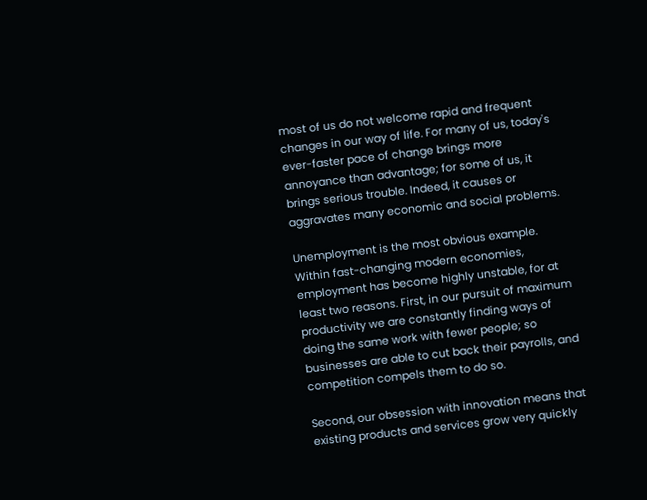most of us do not welcome rapid and frequent changes in our way of life. For many of us, today's ever-faster pace of change brings more annoyance than advantage; for some of us, it brings serious trouble. Indeed, it causes or aggravates many economic and social problems.

Unemployment is the most obvious example. Within fast-changing modern economies, employment has become highly unstable, for at least two reasons. First, in our pursuit of maximum productivity we are constantly finding ways of doing the same work with fewer people; so businesses are able to cut back their payrolls, and competition compels them to do so.

Second, our obsession with innovation means that existing products and services grow very quickly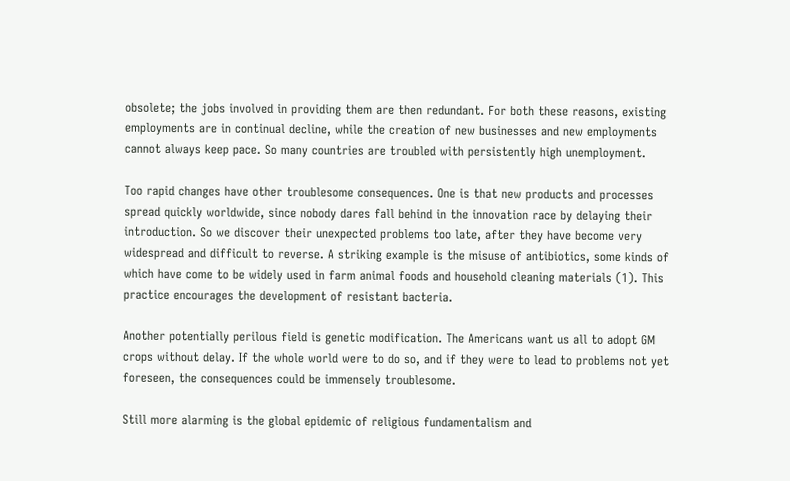obsolete; the jobs involved in providing them are then redundant. For both these reasons, existing employments are in continual decline, while the creation of new businesses and new employments cannot always keep pace. So many countries are troubled with persistently high unemployment.

Too rapid changes have other troublesome consequences. One is that new products and processes spread quickly worldwide, since nobody dares fall behind in the innovation race by delaying their introduction. So we discover their unexpected problems too late, after they have become very widespread and difficult to reverse. A striking example is the misuse of antibiotics, some kinds of which have come to be widely used in farm animal foods and household cleaning materials (1). This practice encourages the development of resistant bacteria.

Another potentially perilous field is genetic modification. The Americans want us all to adopt GM crops without delay. If the whole world were to do so, and if they were to lead to problems not yet foreseen, the consequences could be immensely troublesome.

Still more alarming is the global epidemic of religious fundamentalism and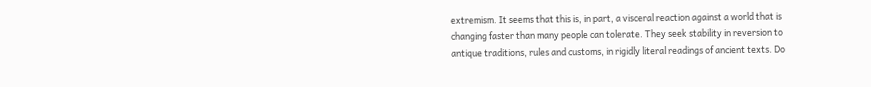extremism. It seems that this is, in part, a visceral reaction against a world that is changing faster than many people can tolerate. They seek stability in reversion to antique traditions, rules and customs, in rigidly literal readings of ancient texts. Do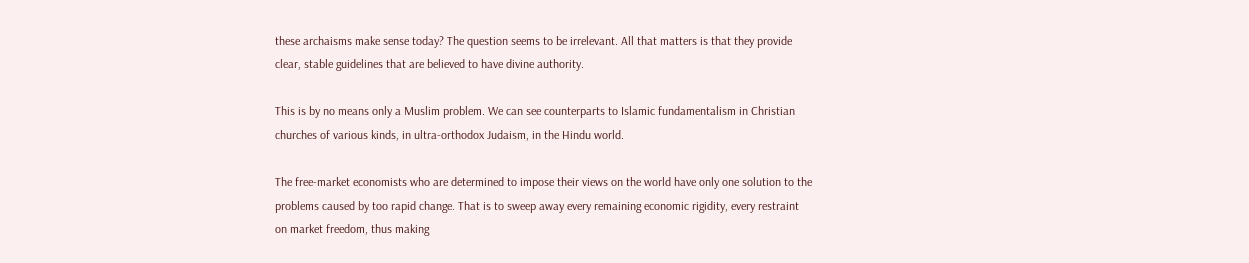these archaisms make sense today? The question seems to be irrelevant. All that matters is that they provide clear, stable guidelines that are believed to have divine authority.

This is by no means only a Muslim problem. We can see counterparts to Islamic fundamentalism in Christian churches of various kinds, in ultra-orthodox Judaism, in the Hindu world.

The free-market economists who are determined to impose their views on the world have only one solution to the problems caused by too rapid change. That is to sweep away every remaining economic rigidity, every restraint on market freedom, thus making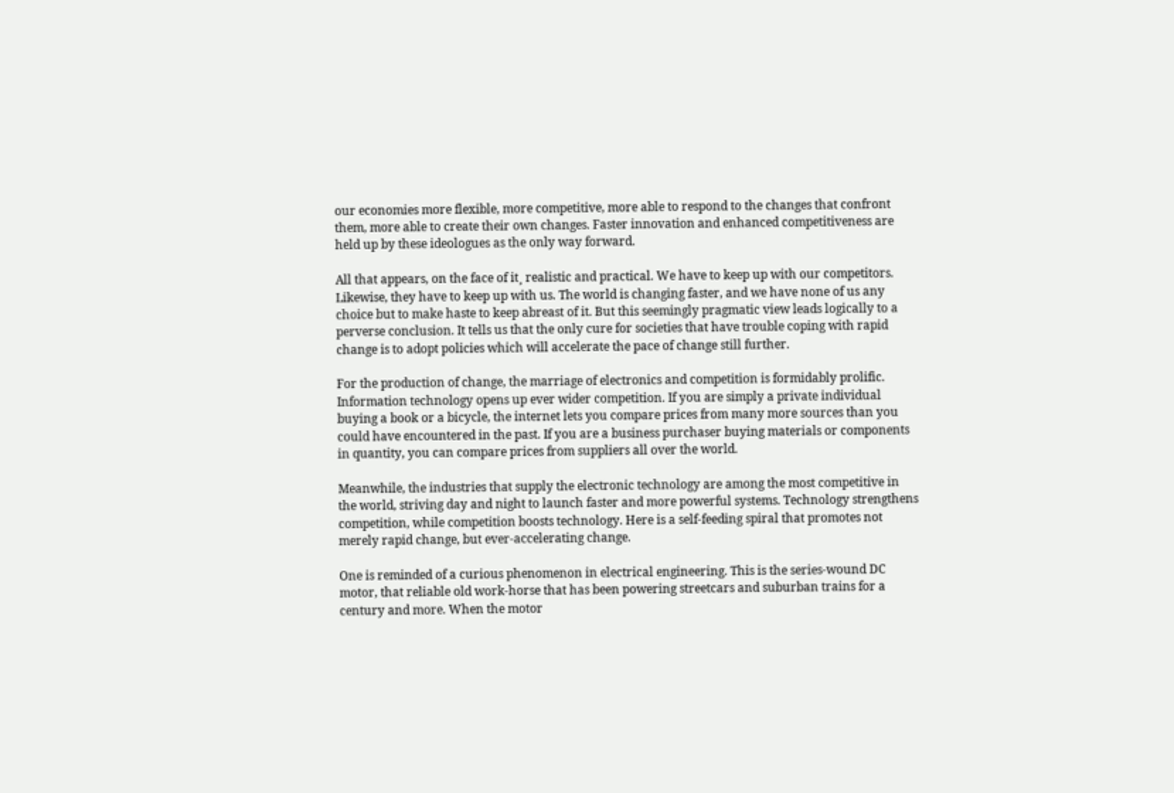our economies more flexible, more competitive, more able to respond to the changes that confront them, more able to create their own changes. Faster innovation and enhanced competitiveness are held up by these ideologues as the only way forward.

All that appears, on the face of it¸ realistic and practical. We have to keep up with our competitors. Likewise, they have to keep up with us. The world is changing faster, and we have none of us any choice but to make haste to keep abreast of it. But this seemingly pragmatic view leads logically to a perverse conclusion. It tells us that the only cure for societies that have trouble coping with rapid change is to adopt policies which will accelerate the pace of change still further.

For the production of change, the marriage of electronics and competition is formidably prolific. Information technology opens up ever wider competition. If you are simply a private individual buying a book or a bicycle, the internet lets you compare prices from many more sources than you could have encountered in the past. If you are a business purchaser buying materials or components in quantity, you can compare prices from suppliers all over the world.

Meanwhile, the industries that supply the electronic technology are among the most competitive in the world, striving day and night to launch faster and more powerful systems. Technology strengthens competition, while competition boosts technology. Here is a self-feeding spiral that promotes not merely rapid change, but ever-accelerating change.

One is reminded of a curious phenomenon in electrical engineering. This is the series-wound DC motor, that reliable old work-horse that has been powering streetcars and suburban trains for a century and more. When the motor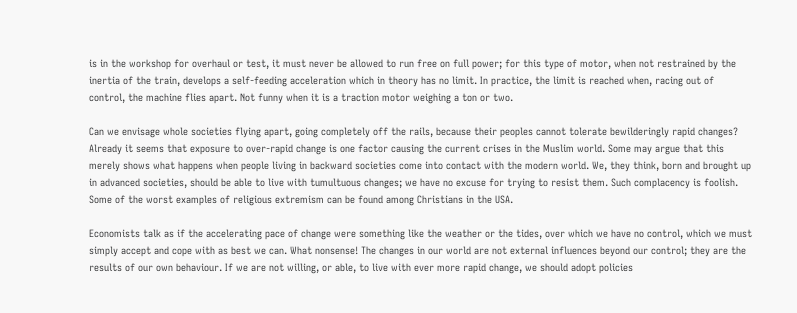is in the workshop for overhaul or test, it must never be allowed to run free on full power; for this type of motor, when not restrained by the inertia of the train, develops a self-feeding acceleration which in theory has no limit. In practice, the limit is reached when, racing out of control, the machine flies apart. Not funny when it is a traction motor weighing a ton or two.

Can we envisage whole societies flying apart, going completely off the rails, because their peoples cannot tolerate bewilderingly rapid changes? Already it seems that exposure to over-rapid change is one factor causing the current crises in the Muslim world. Some may argue that this merely shows what happens when people living in backward societies come into contact with the modern world. We, they think, born and brought up in advanced societies, should be able to live with tumultuous changes; we have no excuse for trying to resist them. Such complacency is foolish. Some of the worst examples of religious extremism can be found among Christians in the USA.

Economists talk as if the accelerating pace of change were something like the weather or the tides, over which we have no control, which we must simply accept and cope with as best we can. What nonsense! The changes in our world are not external influences beyond our control; they are the results of our own behaviour. If we are not willing, or able, to live with ever more rapid change, we should adopt policies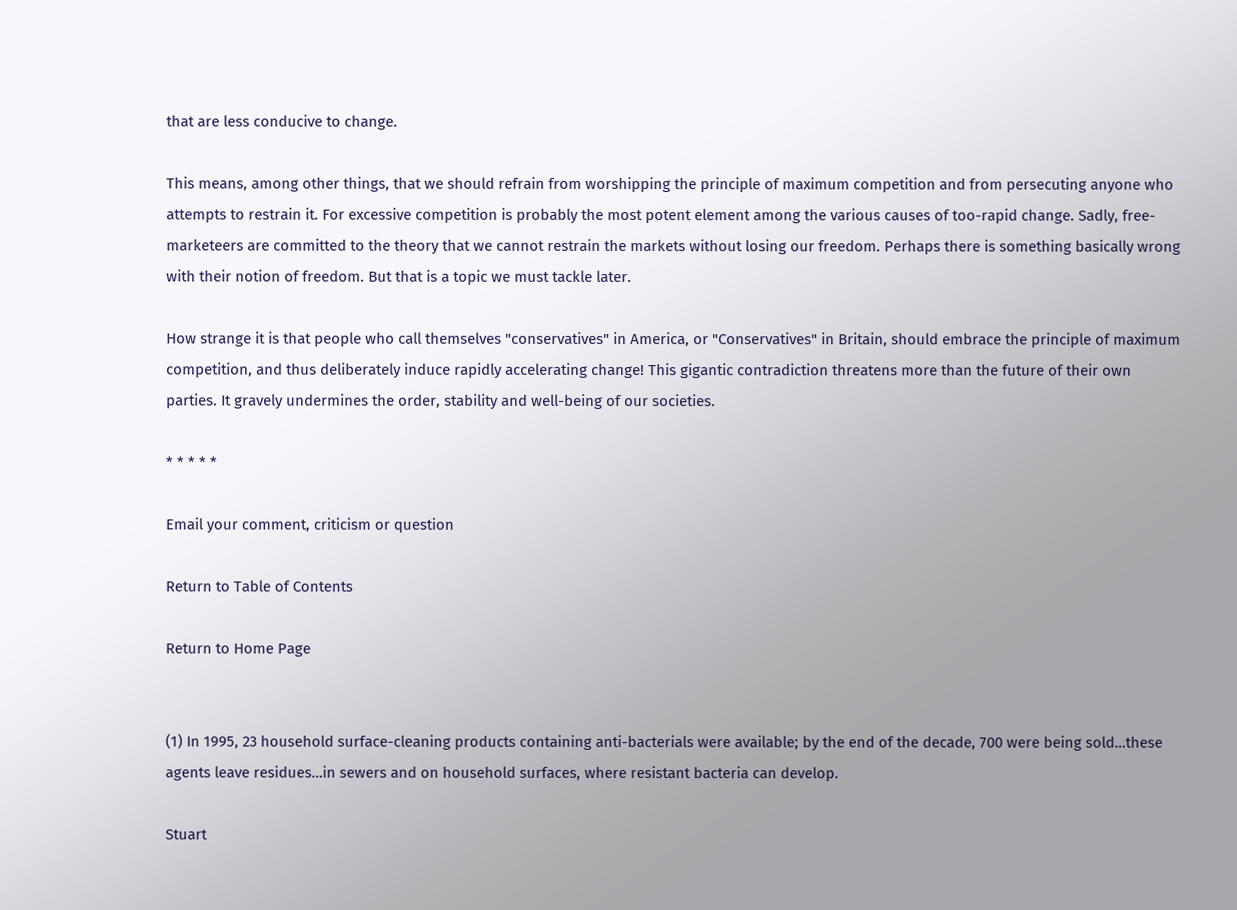that are less conducive to change.

This means, among other things, that we should refrain from worshipping the principle of maximum competition and from persecuting anyone who attempts to restrain it. For excessive competition is probably the most potent element among the various causes of too-rapid change. Sadly, free-marketeers are committed to the theory that we cannot restrain the markets without losing our freedom. Perhaps there is something basically wrong with their notion of freedom. But that is a topic we must tackle later.

How strange it is that people who call themselves "conservatives" in America, or "Conservatives" in Britain, should embrace the principle of maximum competition, and thus deliberately induce rapidly accelerating change! This gigantic contradiction threatens more than the future of their own parties. It gravely undermines the order, stability and well-being of our societies.

* * * * *

Email your comment, criticism or question

Return to Table of Contents

Return to Home Page


(1) In 1995, 23 household surface-cleaning products containing anti-bacterials were available; by the end of the decade, 700 were being sold…these agents leave residues…in sewers and on household surfaces, where resistant bacteria can develop.

Stuart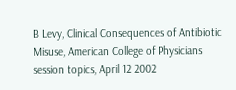B Levy, Clinical Consequences of Antibiotic Misuse, American College of Physicians session topics, April 12 2002